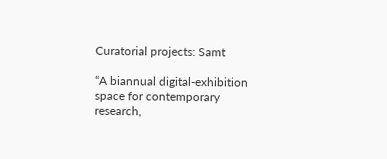Curatorial projects: Samt

“A biannual digital-exhibition space for contemporary research,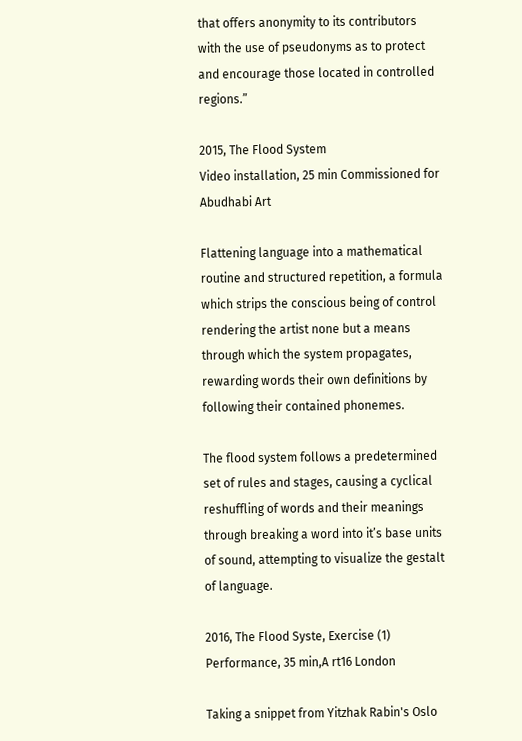that offers anonymity to its contributors with the use of pseudonyms as to protect and encourage those located in controlled regions.”

2015, The Flood System
Video installation, 25 min Commissioned for Abudhabi Art

Flattening language into a mathematical routine and structured repetition, a formula which strips the conscious being of control rendering the artist none but a means through which the system propagates, rewarding words their own definitions by following their contained phonemes.

The flood system follows a predetermined set of rules and stages, causing a cyclical reshuffling of words and their meanings through breaking a word into it’s base units of sound, attempting to visualize the gestalt of language.

2016, The Flood Syste, Exercise (1)
Performance, 35 min,A rt16 London

Taking a snippet from Yitzhak Rabin's Oslo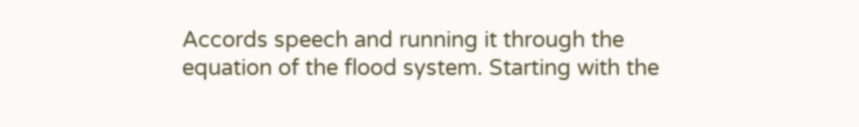Accords speech and running it through the equation of the flood system. Starting with the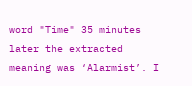word "Time" 35 minutes later the extracted meaning was ‘Alarmist’. I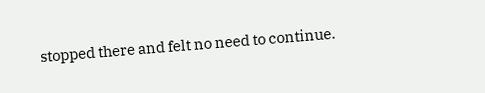stopped there and felt no need to continue.